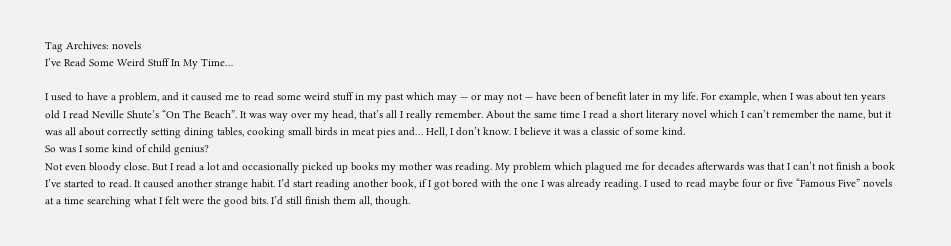Tag Archives: novels
I’ve Read Some Weird Stuff In My Time…

I used to have a problem, and it caused me to read some weird stuff in my past which may — or may not — have been of benefit later in my life. For example, when I was about ten years old I read Neville Shute’s “On The Beach”. It was way over my head, that’s all I really remember. About the same time I read a short literary novel which I can’t remember the name, but it was all about correctly setting dining tables, cooking small birds in meat pies and… Hell, I don’t know. I believe it was a classic of some kind.
So was I some kind of child genius?
Not even bloody close. But I read a lot and occasionally picked up books my mother was reading. My problem which plagued me for decades afterwards was that I can’t not finish a book I’ve started to read. It caused another strange habit. I’d start reading another book, if I got bored with the one I was already reading. I used to read maybe four or five “Famous Five” novels at a time searching what I felt were the good bits. I’d still finish them all, though.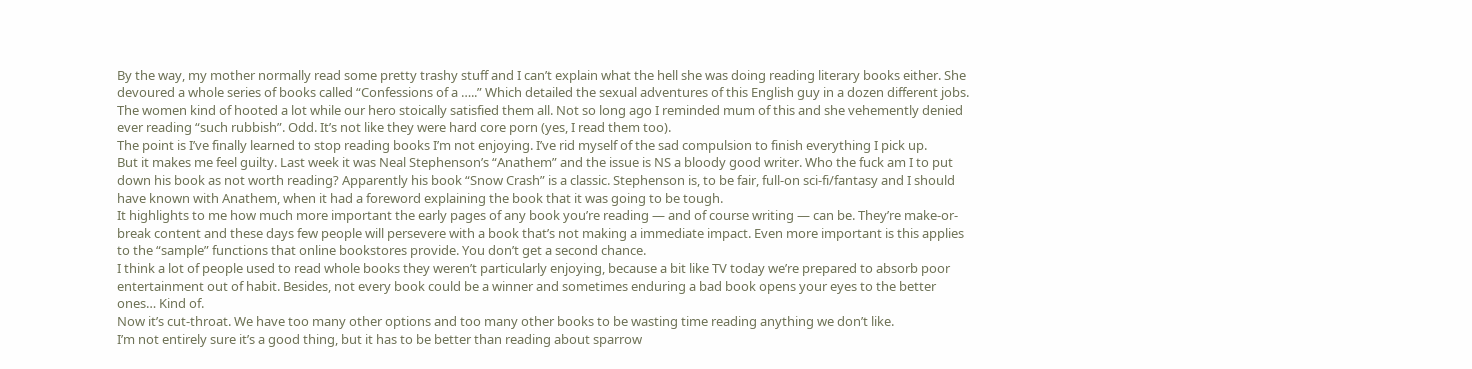By the way, my mother normally read some pretty trashy stuff and I can’t explain what the hell she was doing reading literary books either. She devoured a whole series of books called “Confessions of a …..” Which detailed the sexual adventures of this English guy in a dozen different jobs. The women kind of hooted a lot while our hero stoically satisfied them all. Not so long ago I reminded mum of this and she vehemently denied ever reading “such rubbish”. Odd. It’s not like they were hard core porn (yes, I read them too).
The point is I’ve finally learned to stop reading books I’m not enjoying. I’ve rid myself of the sad compulsion to finish everything I pick up.
But it makes me feel guilty. Last week it was Neal Stephenson’s “Anathem” and the issue is NS a bloody good writer. Who the fuck am I to put down his book as not worth reading? Apparently his book “Snow Crash” is a classic. Stephenson is, to be fair, full-on sci-fi/fantasy and I should have known with Anathem, when it had a foreword explaining the book that it was going to be tough.
It highlights to me how much more important the early pages of any book you’re reading — and of course writing — can be. They’re make-or-break content and these days few people will persevere with a book that’s not making a immediate impact. Even more important is this applies to the “sample” functions that online bookstores provide. You don’t get a second chance.
I think a lot of people used to read whole books they weren’t particularly enjoying, because a bit like TV today we’re prepared to absorb poor entertainment out of habit. Besides, not every book could be a winner and sometimes enduring a bad book opens your eyes to the better ones… Kind of.
Now it’s cut-throat. We have too many other options and too many other books to be wasting time reading anything we don’t like.
I’m not entirely sure it’s a good thing, but it has to be better than reading about sparrow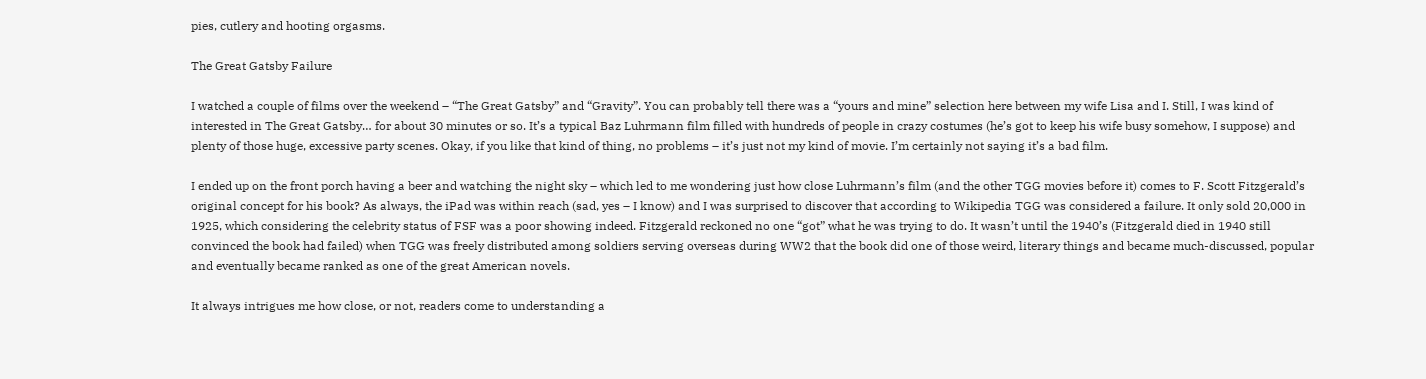pies, cutlery and hooting orgasms.

The Great Gatsby Failure

I watched a couple of films over the weekend – “The Great Gatsby” and “Gravity”. You can probably tell there was a “yours and mine” selection here between my wife Lisa and I. Still, I was kind of interested in The Great Gatsby… for about 30 minutes or so. It’s a typical Baz Luhrmann film filled with hundreds of people in crazy costumes (he’s got to keep his wife busy somehow, I suppose) and plenty of those huge, excessive party scenes. Okay, if you like that kind of thing, no problems – it’s just not my kind of movie. I’m certainly not saying it’s a bad film.

I ended up on the front porch having a beer and watching the night sky – which led to me wondering just how close Luhrmann’s film (and the other TGG movies before it) comes to F. Scott Fitzgerald’s original concept for his book? As always, the iPad was within reach (sad, yes – I know) and I was surprised to discover that according to Wikipedia TGG was considered a failure. It only sold 20,000 in 1925, which considering the celebrity status of FSF was a poor showing indeed. Fitzgerald reckoned no one “got” what he was trying to do. It wasn’t until the 1940’s (Fitzgerald died in 1940 still convinced the book had failed) when TGG was freely distributed among soldiers serving overseas during WW2 that the book did one of those weird, literary things and became much-discussed, popular and eventually became ranked as one of the great American novels.

It always intrigues me how close, or not, readers come to understanding a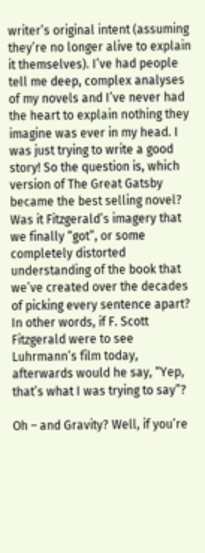writer’s original intent (assuming they’re no longer alive to explain it themselves). I’ve had people tell me deep, complex analyses of my novels and I’ve never had the heart to explain nothing they imagine was ever in my head. I was just trying to write a good story! So the question is, which version of The Great Gatsby became the best selling novel? Was it Fitzgerald’s imagery that we finally “got”, or some completely distorted understanding of the book that we’ve created over the decades of picking every sentence apart? In other words, if F. Scott Fitzgerald were to see Luhrmann’s film today, afterwards would he say, “Yep, that’s what I was trying to say”?

Oh – and Gravity? Well, if you’re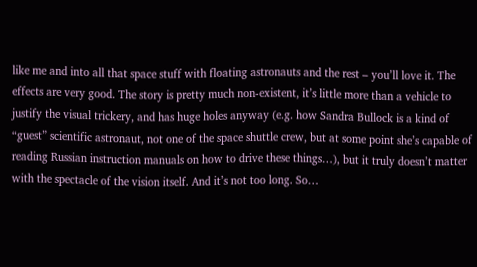like me and into all that space stuff with floating astronauts and the rest – you’ll love it. The effects are very good. The story is pretty much non-existent, it’s little more than a vehicle to justify the visual trickery, and has huge holes anyway (e.g. how Sandra Bullock is a kind of “guest” scientific astronaut, not one of the space shuttle crew, but at some point she’s capable of reading Russian instruction manuals on how to drive these things…), but it truly doesn’t matter with the spectacle of the vision itself. And it’s not too long. So…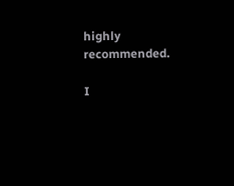highly recommended.

I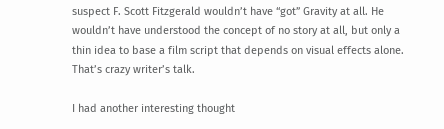suspect F. Scott Fitzgerald wouldn’t have “got” Gravity at all. He wouldn’t have understood the concept of no story at all, but only a thin idea to base a film script that depends on visual effects alone. That’s crazy writer’s talk.

I had another interesting thought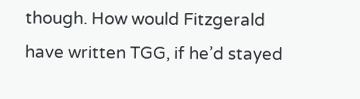though. How would Fitzgerald have written TGG, if he’d stayed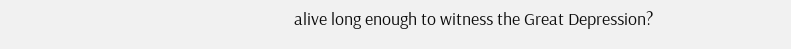alive long enough to witness the Great Depression?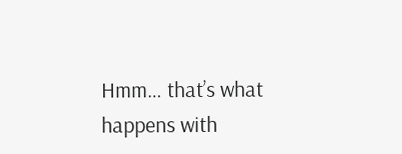Hmm… that’s what happens with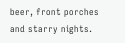beer, front porches and starry nights.